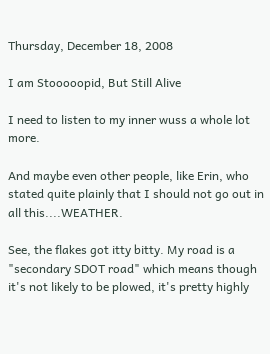Thursday, December 18, 2008

I am Stooooopid, But Still Alive

I need to listen to my inner wuss a whole lot more.

And maybe even other people, like Erin, who stated quite plainly that I should not go out in all this....WEATHER.

See, the flakes got itty bitty. My road is a "secondary SDOT road" which means though it's not likely to be plowed, it's pretty highly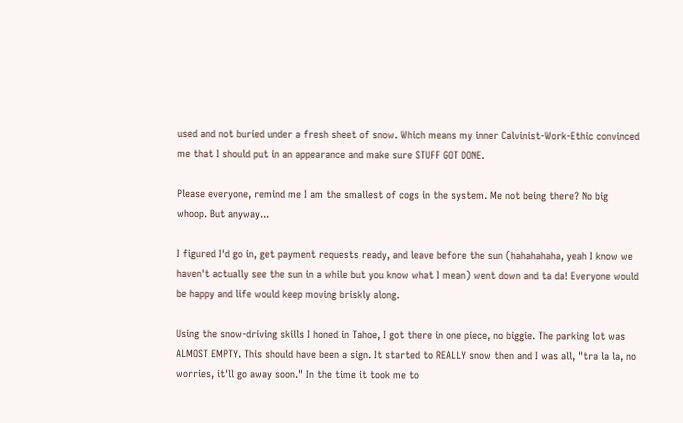used and not buried under a fresh sheet of snow. Which means my inner Calvinist-Work-Ethic convinced me that I should put in an appearance and make sure STUFF GOT DONE.

Please everyone, remind me I am the smallest of cogs in the system. Me not being there? No big whoop. But anyway...

I figured I'd go in, get payment requests ready, and leave before the sun (hahahahaha, yeah I know we haven't actually see the sun in a while but you know what I mean) went down and ta da! Everyone would be happy and life would keep moving briskly along.

Using the snow-driving skills I honed in Tahoe, I got there in one piece, no biggie. The parking lot was ALMOST EMPTY. This should have been a sign. It started to REALLY snow then and I was all, "tra la la, no worries, it'll go away soon." In the time it took me to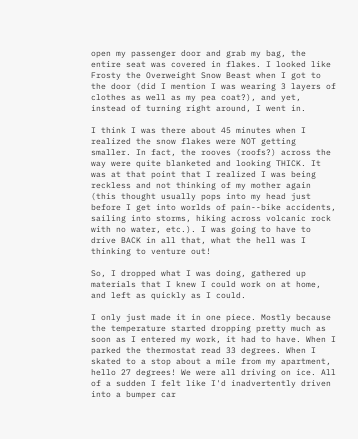open my passenger door and grab my bag, the entire seat was covered in flakes. I looked like Frosty the Overweight Snow Beast when I got to the door (did I mention I was wearing 3 layers of clothes as well as my pea coat?), and yet, instead of turning right around, I went in.

I think I was there about 45 minutes when I realized the snow flakes were NOT getting smaller. In fact, the rooves (roofs?) across the way were quite blanketed and looking THICK. It was at that point that I realized I was being reckless and not thinking of my mother again (this thought usually pops into my head just before I get into worlds of pain--bike accidents, sailing into storms, hiking across volcanic rock with no water, etc.). I was going to have to drive BACK in all that, what the hell was I thinking to venture out!

So, I dropped what I was doing, gathered up materials that I knew I could work on at home, and left as quickly as I could.

I only just made it in one piece. Mostly because the temperature started dropping pretty much as soon as I entered my work, it had to have. When I parked the thermostat read 33 degrees. When I skated to a stop about a mile from my apartment, hello 27 degrees! We were all driving on ice. All of a sudden I felt like I'd inadvertently driven into a bumper car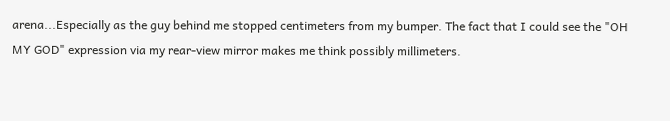arena...Especially as the guy behind me stopped centimeters from my bumper. The fact that I could see the "OH MY GOD" expression via my rear-view mirror makes me think possibly millimeters.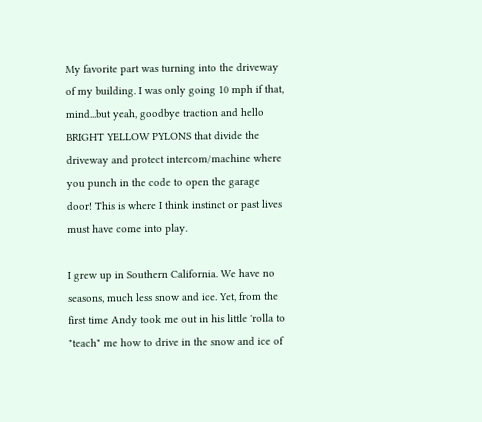My favorite part was turning into the driveway of my building. I was only going 10 mph if that, mind...but yeah, goodbye traction and hello BRIGHT YELLOW PYLONS that divide the driveway and protect intercom/machine where you punch in the code to open the garage door! This is where I think instinct or past lives must have come into play.

I grew up in Southern California. We have no seasons, much less snow and ice. Yet, from the first time Andy took me out in his little 'rolla to "teach" me how to drive in the snow and ice of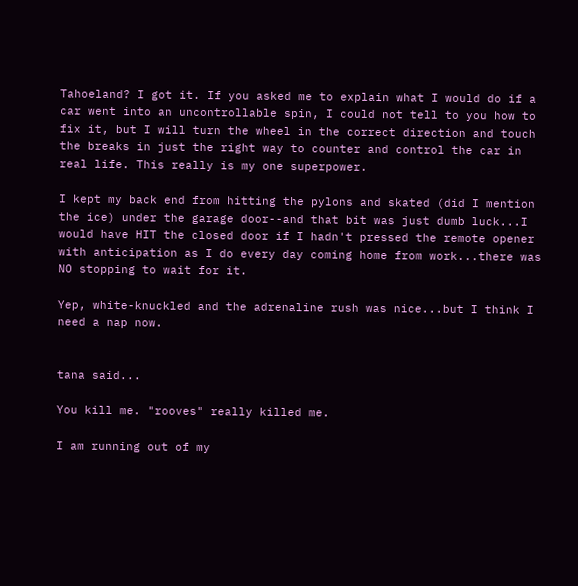Tahoeland? I got it. If you asked me to explain what I would do if a car went into an uncontrollable spin, I could not tell to you how to fix it, but I will turn the wheel in the correct direction and touch the breaks in just the right way to counter and control the car in real life. This really is my one superpower.

I kept my back end from hitting the pylons and skated (did I mention the ice) under the garage door--and that bit was just dumb luck...I would have HIT the closed door if I hadn't pressed the remote opener with anticipation as I do every day coming home from work...there was NO stopping to wait for it.

Yep, white-knuckled and the adrenaline rush was nice...but I think I need a nap now.


tana said...

You kill me. "rooves" really killed me.

I am running out of my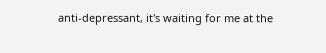anti-depressant, it's waiting for me at the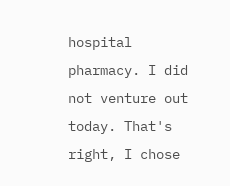hospital pharmacy. I did not venture out today. That's right, I chose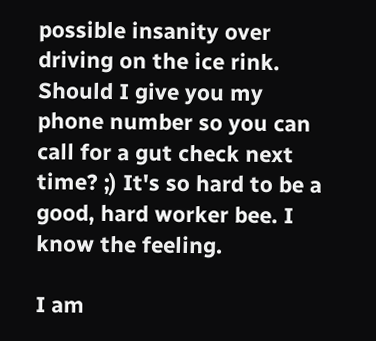possible insanity over driving on the ice rink. Should I give you my phone number so you can call for a gut check next time? ;) It's so hard to be a good, hard worker bee. I know the feeling.

I am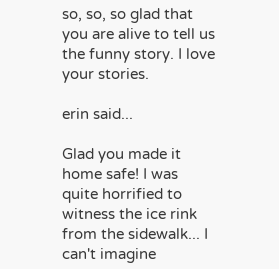so, so, so glad that you are alive to tell us the funny story. I love your stories.

erin said...

Glad you made it home safe! I was quite horrified to witness the ice rink from the sidewalk... I can't imagine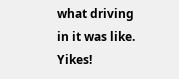what driving in it was like. Yikes!